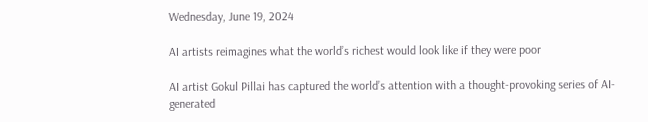Wednesday, June 19, 2024

AI artists reimagines what the world’s richest would look like if they were poor

AI artist Gokul Pillai has captured the world’s attention with a thought-provoking series of AI-generated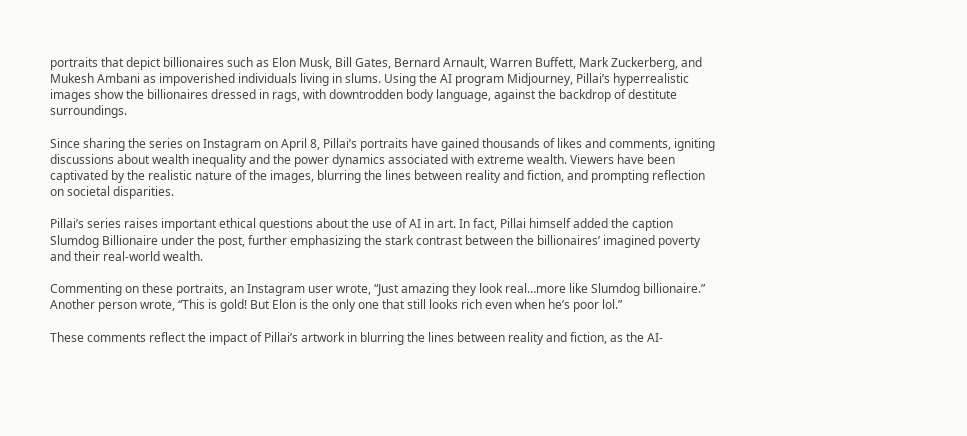portraits that depict billionaires such as Elon Musk, Bill Gates, Bernard Arnault, Warren Buffett, Mark Zuckerberg, and Mukesh Ambani as impoverished individuals living in slums. Using the AI program Midjourney, Pillai’s hyperrealistic images show the billionaires dressed in rags, with downtrodden body language, against the backdrop of destitute surroundings.

Since sharing the series on Instagram on April 8, Pillai’s portraits have gained thousands of likes and comments, igniting discussions about wealth inequality and the power dynamics associated with extreme wealth. Viewers have been captivated by the realistic nature of the images, blurring the lines between reality and fiction, and prompting reflection on societal disparities.

Pillai’s series raises important ethical questions about the use of AI in art. In fact, Pillai himself added the caption Slumdog Billionaire under the post, further emphasizing the stark contrast between the billionaires’ imagined poverty and their real-world wealth.

Commenting on these portraits, an Instagram user wrote, “Just amazing they look real…more like Slumdog billionaire.” Another person wrote, “This is gold! But Elon is the only one that still looks rich even when he’s poor lol.”

These comments reflect the impact of Pillai’s artwork in blurring the lines between reality and fiction, as the AI-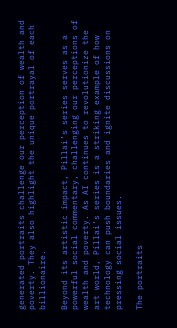generated portraits challenge our perception of wealth and poverty. They also highlight the unique portrayal of each billionaire.

Beyond its artistic impact, Pillai’s series serves as a powerful social commentary, challenging our perceptions of wealth and poverty. As AI continues to revolutionize the art world, Pillai’s series is a striking example of how technology can push boundaries and ignite discussions on pressing social issues.

The portraits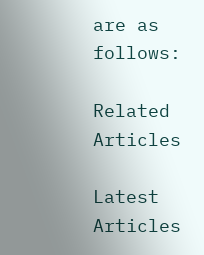are as follows:

Related Articles

Latest Articles